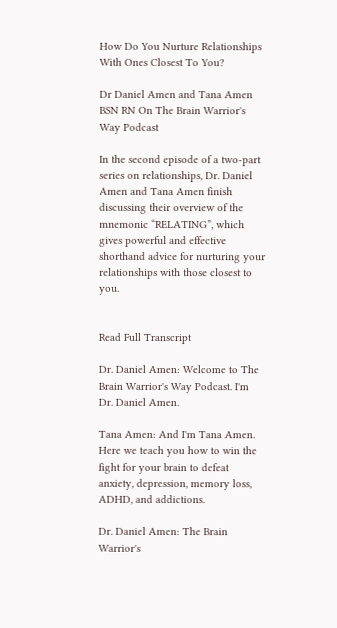How Do You Nurture Relationships With Ones Closest To You?

Dr Daniel Amen and Tana Amen BSN RN On The Brain Warrior's Way Podcast

In the second episode of a two-part series on relationships, Dr. Daniel Amen and Tana Amen finish discussing their overview of the mnemonic “RELATING”, which gives powerful and effective shorthand advice for nurturing your relationships with those closest to you.


Read Full Transcript

Dr. Daniel Amen: Welcome to The Brain Warrior's Way Podcast. I'm Dr. Daniel Amen.

Tana Amen: And I'm Tana Amen. Here we teach you how to win the fight for your brain to defeat anxiety, depression, memory loss, ADHD, and addictions.

Dr. Daniel Amen: The Brain Warrior's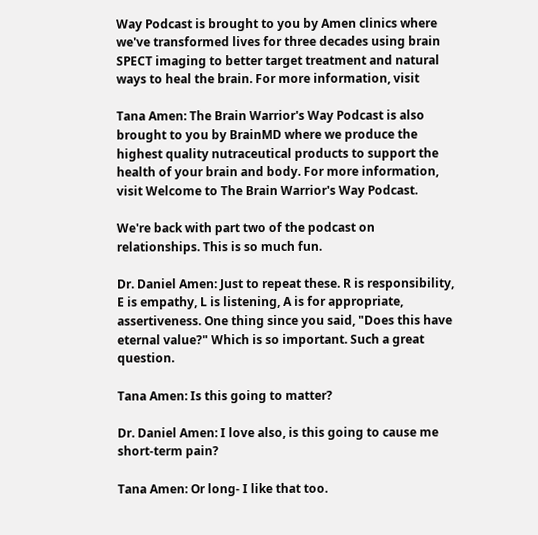Way Podcast is brought to you by Amen clinics where we've transformed lives for three decades using brain SPECT imaging to better target treatment and natural ways to heal the brain. For more information, visit

Tana Amen: The Brain Warrior's Way Podcast is also brought to you by BrainMD where we produce the highest quality nutraceutical products to support the health of your brain and body. For more information, visit Welcome to The Brain Warrior's Way Podcast.

We're back with part two of the podcast on relationships. This is so much fun.

Dr. Daniel Amen: Just to repeat these. R is responsibility, E is empathy, L is listening, A is for appropriate, assertiveness. One thing since you said, "Does this have eternal value?" Which is so important. Such a great question.

Tana Amen: Is this going to matter?

Dr. Daniel Amen: I love also, is this going to cause me short-term pain?

Tana Amen: Or long- I like that too.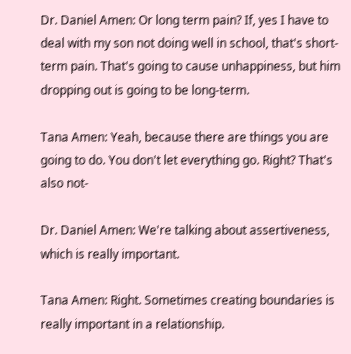Dr. Daniel Amen: Or long term pain? If, yes I have to deal with my son not doing well in school, that's short-term pain. That's going to cause unhappiness, but him dropping out is going to be long-term.

Tana Amen: Yeah, because there are things you are going to do. You don't let everything go. Right? That's also not-

Dr. Daniel Amen: We're talking about assertiveness, which is really important.

Tana Amen: Right. Sometimes creating boundaries is really important in a relationship.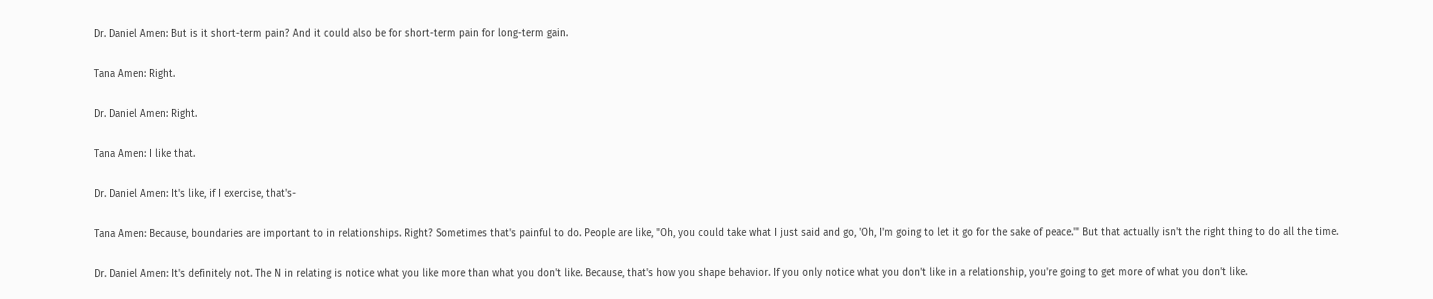Dr. Daniel Amen: But is it short-term pain? And it could also be for short-term pain for long-term gain.

Tana Amen: Right.

Dr. Daniel Amen: Right.

Tana Amen: I like that.

Dr. Daniel Amen: It's like, if I exercise, that's-

Tana Amen: Because, boundaries are important to in relationships. Right? Sometimes that's painful to do. People are like, "Oh, you could take what I just said and go, 'Oh, I'm going to let it go for the sake of peace.'" But that actually isn't the right thing to do all the time.

Dr. Daniel Amen: It's definitely not. The N in relating is notice what you like more than what you don't like. Because, that's how you shape behavior. If you only notice what you don't like in a relationship, you're going to get more of what you don't like.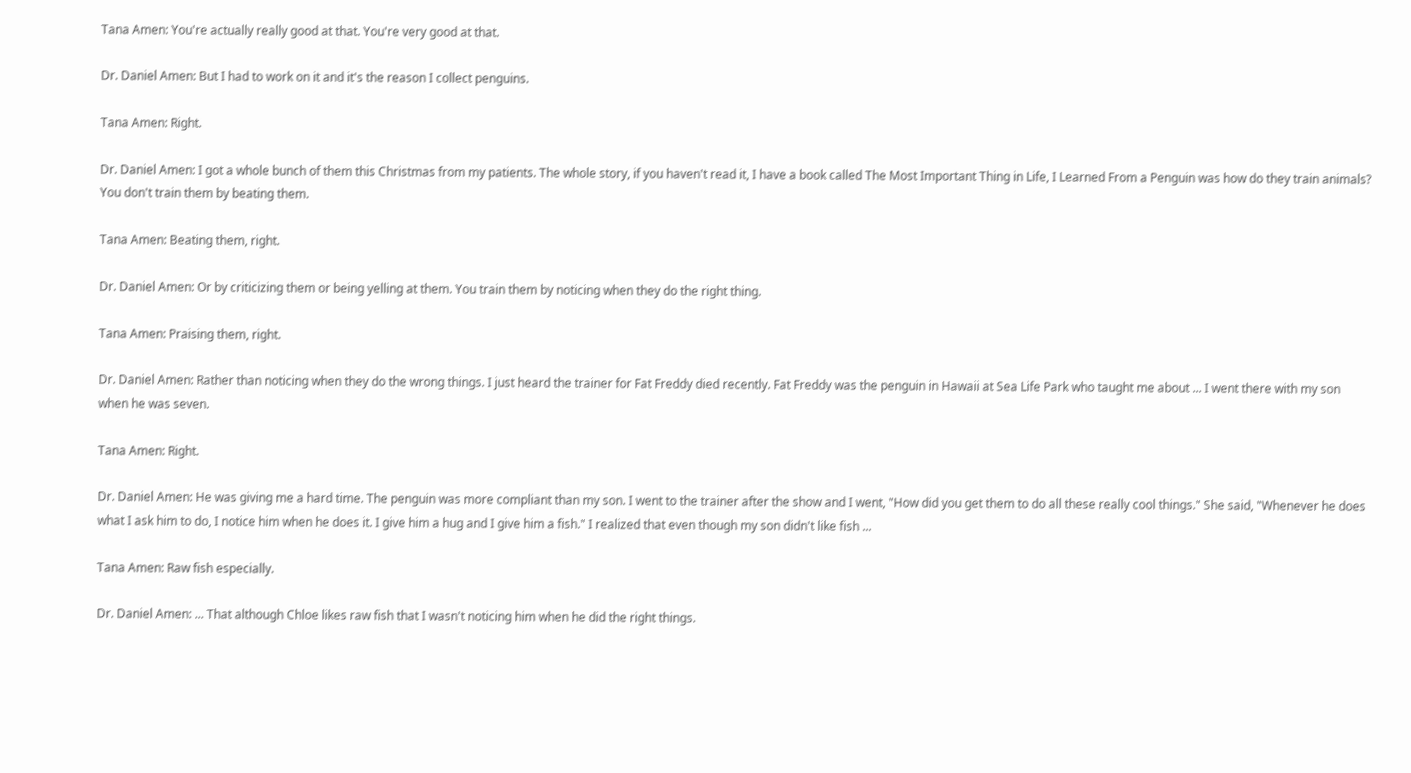Tana Amen: You're actually really good at that. You're very good at that.

Dr. Daniel Amen: But I had to work on it and it's the reason I collect penguins.

Tana Amen: Right.

Dr. Daniel Amen: I got a whole bunch of them this Christmas from my patients. The whole story, if you haven't read it, I have a book called The Most Important Thing in Life, I Learned From a Penguin was how do they train animals? You don't train them by beating them.

Tana Amen: Beating them, right.

Dr. Daniel Amen: Or by criticizing them or being yelling at them. You train them by noticing when they do the right thing.

Tana Amen: Praising them, right.

Dr. Daniel Amen: Rather than noticing when they do the wrong things. I just heard the trainer for Fat Freddy died recently. Fat Freddy was the penguin in Hawaii at Sea Life Park who taught me about ... I went there with my son when he was seven.

Tana Amen: Right.

Dr. Daniel Amen: He was giving me a hard time. The penguin was more compliant than my son. I went to the trainer after the show and I went, "How did you get them to do all these really cool things." She said, "Whenever he does what I ask him to do, I notice him when he does it. I give him a hug and I give him a fish." I realized that even though my son didn't like fish ...

Tana Amen: Raw fish especially.

Dr. Daniel Amen: ... That although Chloe likes raw fish that I wasn't noticing him when he did the right things.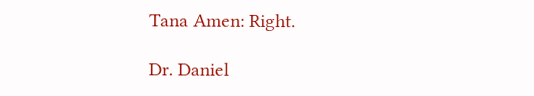Tana Amen: Right.

Dr. Daniel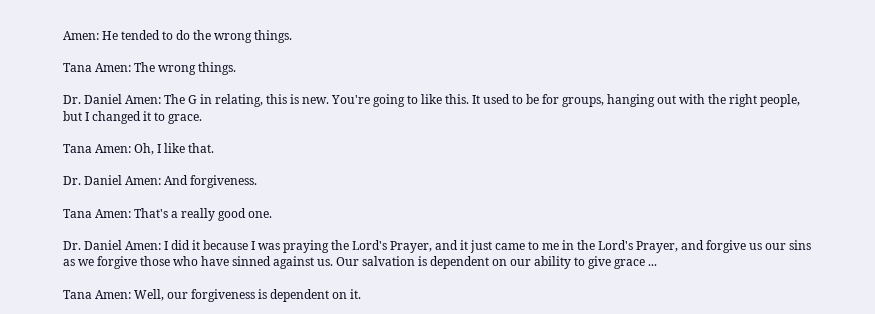Amen: He tended to do the wrong things.

Tana Amen: The wrong things.

Dr. Daniel Amen: The G in relating, this is new. You're going to like this. It used to be for groups, hanging out with the right people, but I changed it to grace.

Tana Amen: Oh, I like that.

Dr. Daniel Amen: And forgiveness.

Tana Amen: That's a really good one.

Dr. Daniel Amen: I did it because I was praying the Lord's Prayer, and it just came to me in the Lord's Prayer, and forgive us our sins as we forgive those who have sinned against us. Our salvation is dependent on our ability to give grace ...

Tana Amen: Well, our forgiveness is dependent on it.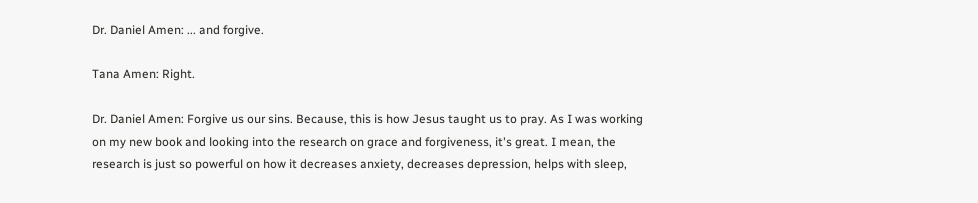Dr. Daniel Amen: ... and forgive.

Tana Amen: Right.

Dr. Daniel Amen: Forgive us our sins. Because, this is how Jesus taught us to pray. As I was working on my new book and looking into the research on grace and forgiveness, it's great. I mean, the research is just so powerful on how it decreases anxiety, decreases depression, helps with sleep,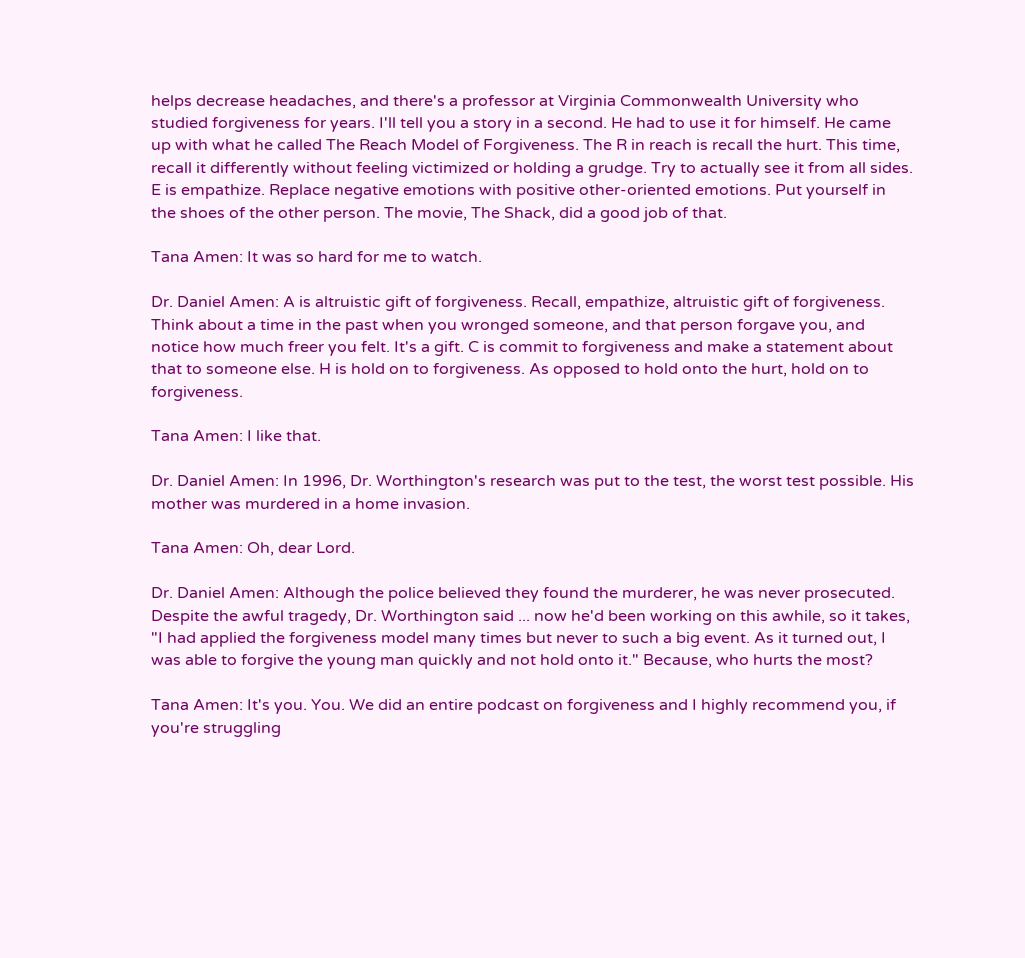helps decrease headaches, and there's a professor at Virginia Commonwealth University who studied forgiveness for years. I'll tell you a story in a second. He had to use it for himself. He came up with what he called The Reach Model of Forgiveness. The R in reach is recall the hurt. This time, recall it differently without feeling victimized or holding a grudge. Try to actually see it from all sides. E is empathize. Replace negative emotions with positive other-oriented emotions. Put yourself in the shoes of the other person. The movie, The Shack, did a good job of that.

Tana Amen: It was so hard for me to watch.

Dr. Daniel Amen: A is altruistic gift of forgiveness. Recall, empathize, altruistic gift of forgiveness. Think about a time in the past when you wronged someone, and that person forgave you, and notice how much freer you felt. It's a gift. C is commit to forgiveness and make a statement about that to someone else. H is hold on to forgiveness. As opposed to hold onto the hurt, hold on to forgiveness.

Tana Amen: I like that.

Dr. Daniel Amen: In 1996, Dr. Worthington's research was put to the test, the worst test possible. His mother was murdered in a home invasion.

Tana Amen: Oh, dear Lord.

Dr. Daniel Amen: Although the police believed they found the murderer, he was never prosecuted. Despite the awful tragedy, Dr. Worthington said ... now he'd been working on this awhile, so it takes, "I had applied the forgiveness model many times but never to such a big event. As it turned out, I was able to forgive the young man quickly and not hold onto it." Because, who hurts the most?

Tana Amen: It's you. You. We did an entire podcast on forgiveness and I highly recommend you, if you're struggling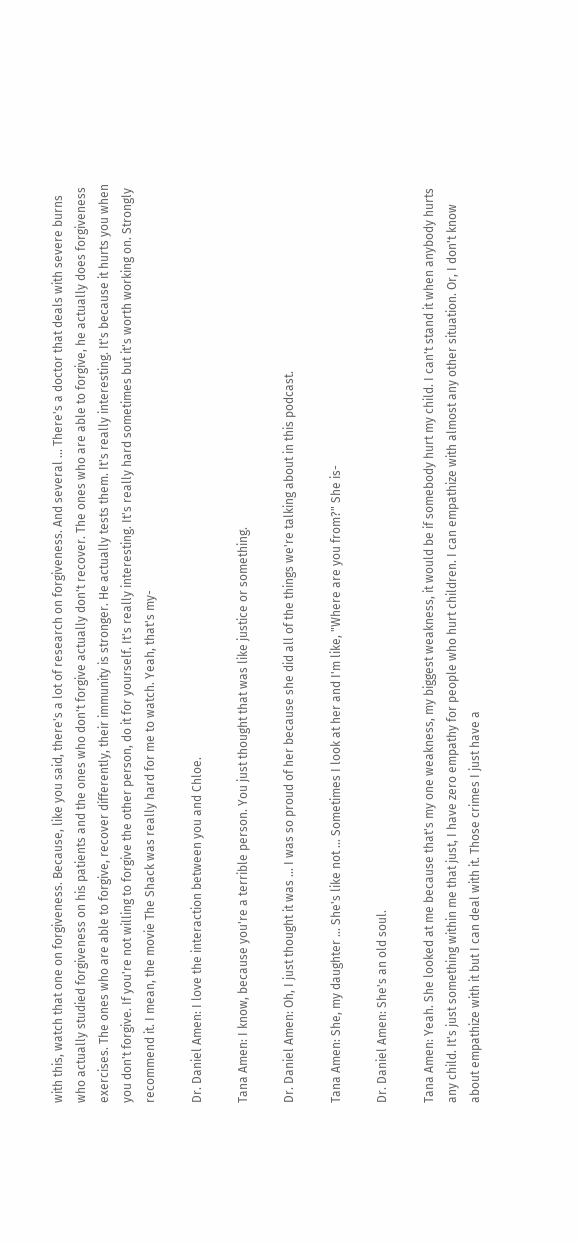with this, watch that one on forgiveness. Because, like you said, there's a lot of research on forgiveness. And several ... There's a doctor that deals with severe burns who actually studied forgiveness on his patients and the ones who don't forgive actually don't recover. The ones who are able to forgive, he actually does forgiveness exercises. The ones who are able to forgive, recover differently, their immunity is stronger. He actually tests them. It's really interesting. It's because it hurts you when you don't forgive. If you're not willing to forgive the other person, do it for yourself. It's really interesting. It's really hard sometimes but it's worth working on. Strongly recommend it. I mean, the movie The Shack was really hard for me to watch. Yeah, that's my-

Dr. Daniel Amen: I love the interaction between you and Chloe.

Tana Amen: I know, because you're a terrible person. You just thought that was like justice or something.

Dr. Daniel Amen: Oh, I just thought it was ... I was so proud of her because she did all of the things we're talking about in this podcast.

Tana Amen: She, my daughter ... She's like not ... Sometimes I look at her and I'm like, "Where are you from?" She is-

Dr. Daniel Amen: She's an old soul.

Tana Amen: Yeah. She looked at me because that's my one weakness, my biggest weakness, it would be if somebody hurt my child. I can't stand it when anybody hurts any child. It's just something within me that just, I have zero empathy for people who hurt children. I can empathize with almost any other situation. Or, I don't know about empathize with it but I can deal with it. Those crimes I just have a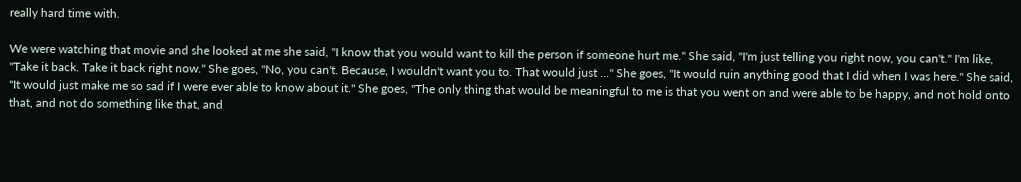really hard time with.

We were watching that movie and she looked at me she said, "I know that you would want to kill the person if someone hurt me." She said, "I'm just telling you right now, you can't." I'm like, "Take it back. Take it back right now." She goes, "No, you can't. Because, I wouldn't want you to. That would just ..." She goes, "It would ruin anything good that I did when I was here." She said, "It would just make me so sad if I were ever able to know about it." She goes, "The only thing that would be meaningful to me is that you went on and were able to be happy, and not hold onto that, and not do something like that, and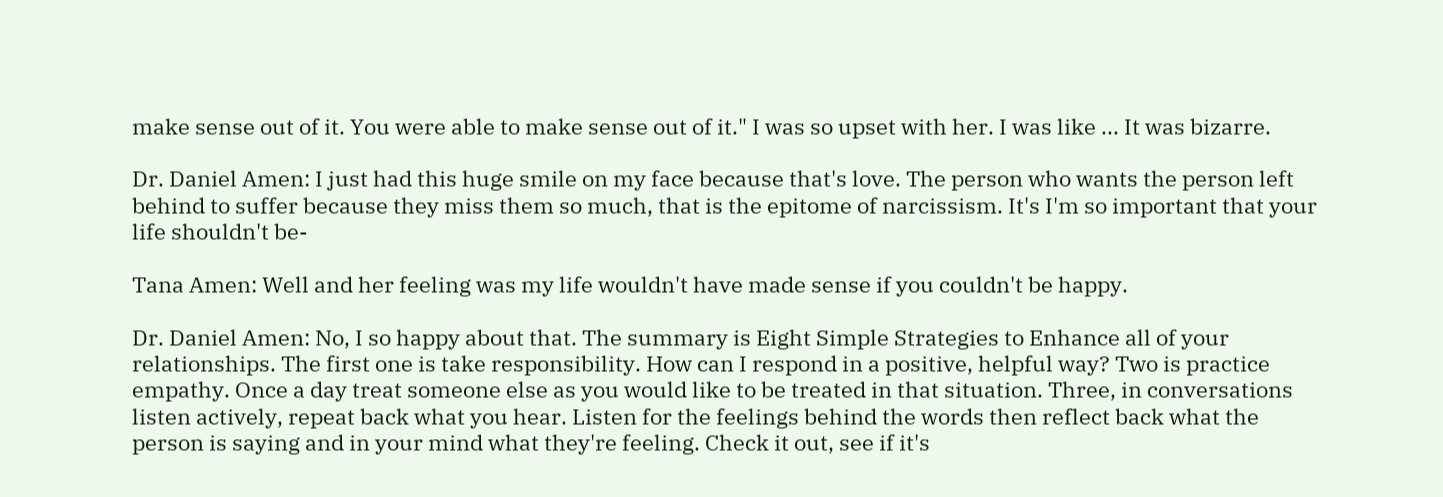make sense out of it. You were able to make sense out of it." I was so upset with her. I was like ... It was bizarre.

Dr. Daniel Amen: I just had this huge smile on my face because that's love. The person who wants the person left behind to suffer because they miss them so much, that is the epitome of narcissism. It's I'm so important that your life shouldn't be-

Tana Amen: Well and her feeling was my life wouldn't have made sense if you couldn't be happy.

Dr. Daniel Amen: No, I so happy about that. The summary is Eight Simple Strategies to Enhance all of your relationships. The first one is take responsibility. How can I respond in a positive, helpful way? Two is practice empathy. Once a day treat someone else as you would like to be treated in that situation. Three, in conversations listen actively, repeat back what you hear. Listen for the feelings behind the words then reflect back what the person is saying and in your mind what they're feeling. Check it out, see if it's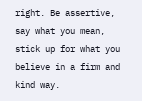right. Be assertive, say what you mean, stick up for what you believe in a firm and kind way.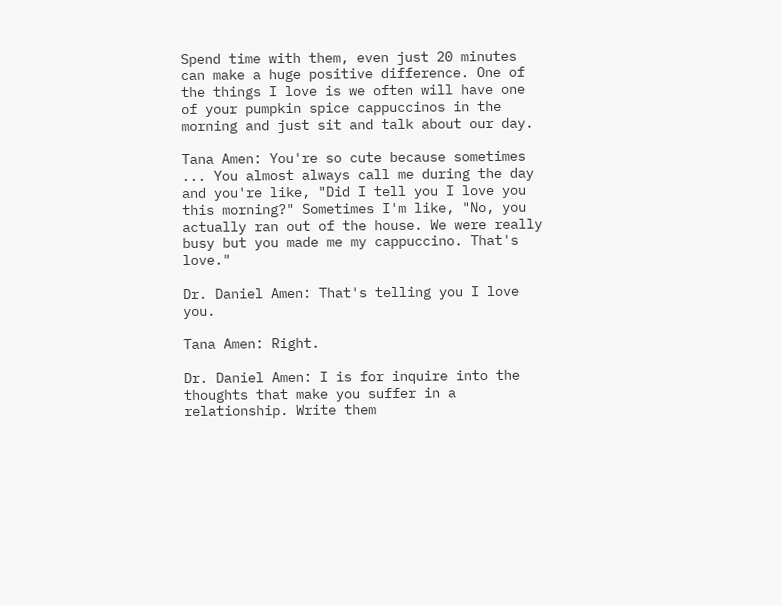Spend time with them, even just 20 minutes can make a huge positive difference. One of the things I love is we often will have one of your pumpkin spice cappuccinos in the morning and just sit and talk about our day.

Tana Amen: You're so cute because sometimes ... You almost always call me during the day and you're like, "Did I tell you I love you this morning?" Sometimes I'm like, "No, you actually ran out of the house. We were really busy but you made me my cappuccino. That's love."

Dr. Daniel Amen: That's telling you I love you.

Tana Amen: Right.

Dr. Daniel Amen: I is for inquire into the thoughts that make you suffer in a relationship. Write them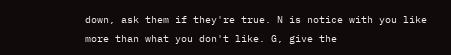down, ask them if they're true. N is notice with you like more than what you don't like. G, give the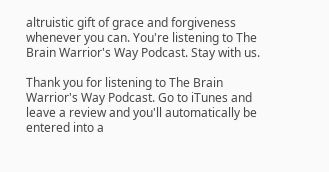altruistic gift of grace and forgiveness whenever you can. You're listening to The Brain Warrior's Way Podcast. Stay with us.

Thank you for listening to The Brain Warrior's Way Podcast. Go to iTunes and leave a review and you'll automatically be entered into a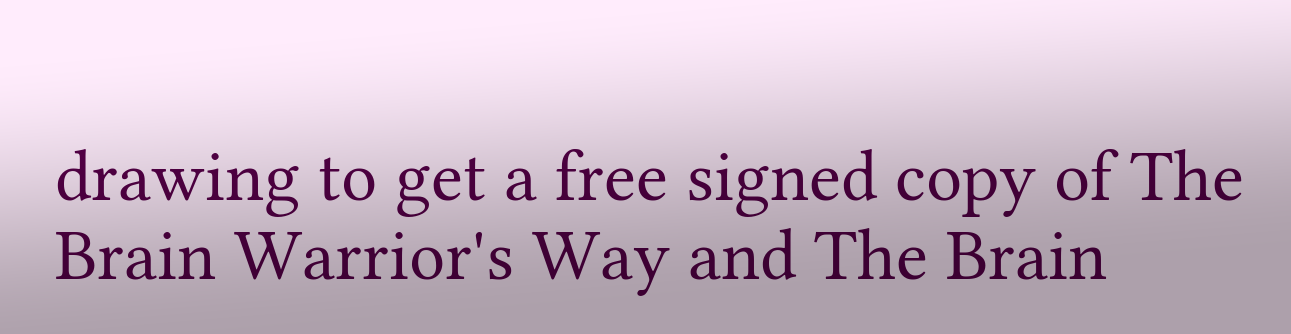drawing to get a free signed copy of The Brain Warrior's Way and The Brain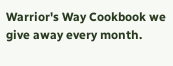Warrior's Way Cookbook we give away every month.